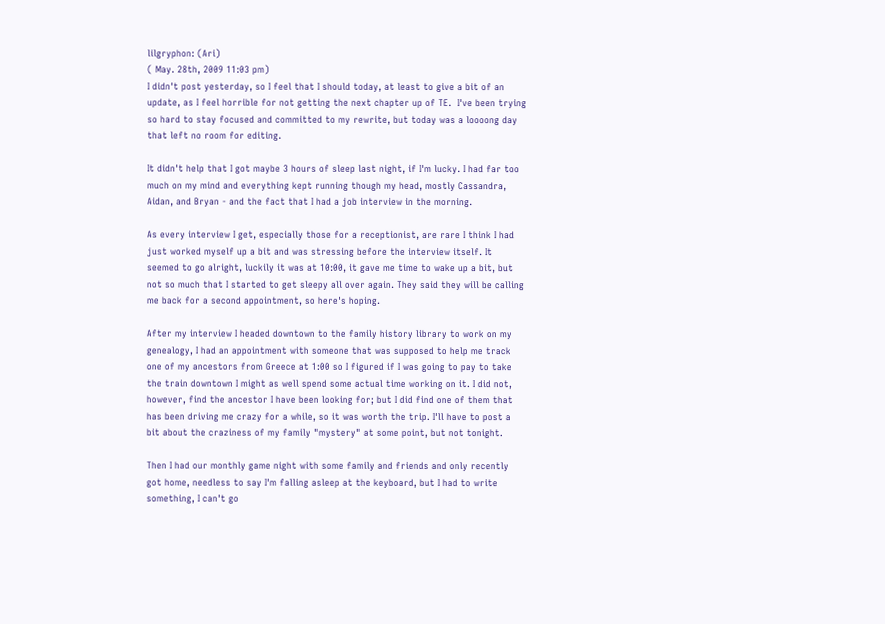lilgryphon: (Ari)
( May. 28th, 2009 11:03 pm)
I didn't post yesterday, so I feel that I should today, at least to give a bit of an update, as I feel horrible for not getting the next chapter up of TE.  I've been trying so hard to stay focused and committed to my rewrite, but today was a loooong day that left no room for editing.

It didn't help that I got maybe 3 hours of sleep last night, if I'm lucky. I had far too much on my mind and everything kept running though my head, mostly Cassandra, Aidan, and Bryan - and the fact that I had a job interview in the morning.

As every interview I get, especially those for a receptionist, are rare I think I had just worked myself up a bit and was stressing before the interview itself. It seemed to go alright, luckily it was at 10:00, it gave me time to wake up a bit, but not so much that I started to get sleepy all over again. They said they will be calling me back for a second appointment, so here's hoping.

After my interview I headed downtown to the family history library to work on my genealogy, I had an appointment with someone that was supposed to help me track one of my ancestors from Greece at 1:00 so I figured if I was going to pay to take the train downtown I might as well spend some actual time working on it. I did not, however, find the ancestor I have been looking for; but I did find one of them that has been driving me crazy for a while, so it was worth the trip. I'll have to post a bit about the craziness of my family "mystery" at some point, but not tonight.

Then I had our monthly game night with some family and friends and only recently got home, needless to say I'm falling asleep at the keyboard, but I had to write something, I can't go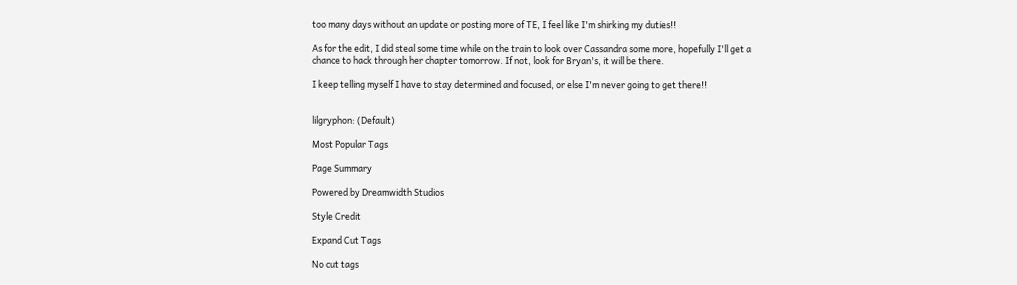too many days without an update or posting more of TE, I feel like I'm shirking my duties!!

As for the edit, I did steal some time while on the train to look over Cassandra some more, hopefully I'll get a chance to hack through her chapter tomorrow. If not, look for Bryan's, it will be there.

I keep telling myself I have to stay determined and focused, or else I'm never going to get there!!


lilgryphon: (Default)

Most Popular Tags

Page Summary

Powered by Dreamwidth Studios

Style Credit

Expand Cut Tags

No cut tags